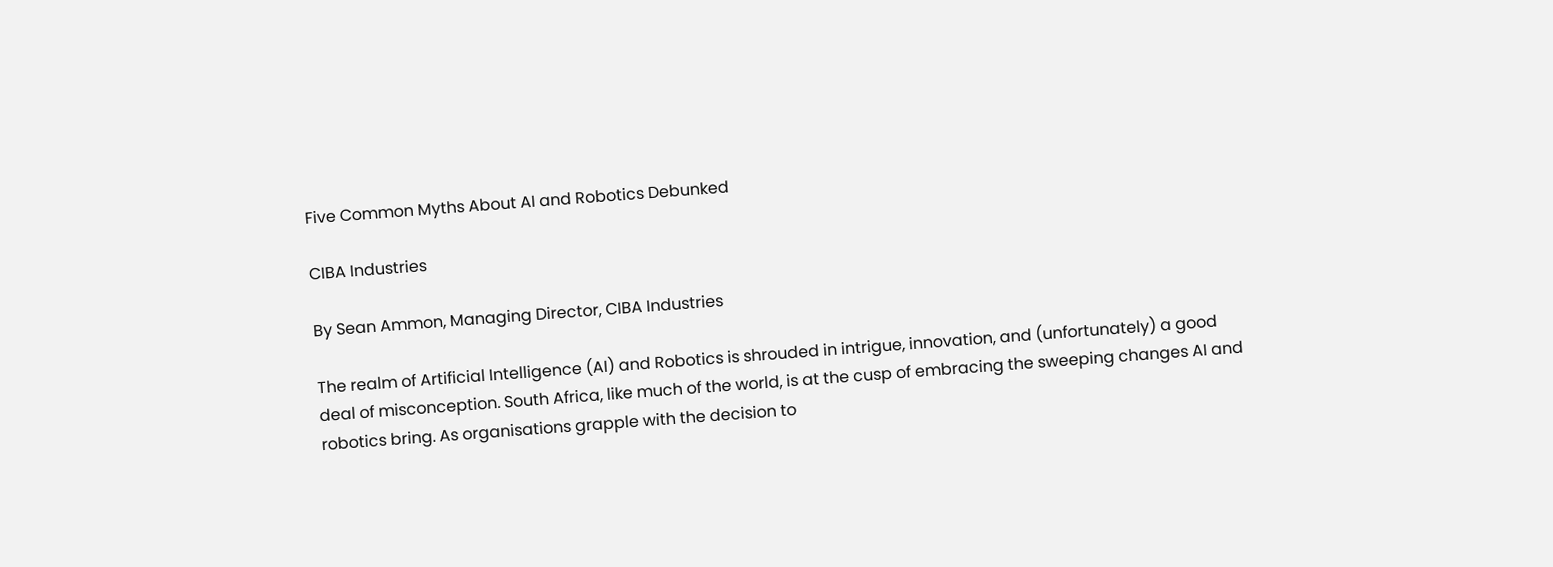Five Common Myths About AI and Robotics Debunked

CIBA Industries

By Sean Ammon, Managing Director, CIBA Industries

The realm of Artificial Intelligence (AI) and Robotics is shrouded in intrigue, innovation, and (unfortunately) a good deal of misconception. South Africa, like much of the world, is at the cusp of embracing the sweeping changes AI and robotics bring. As organisations grapple with the decision to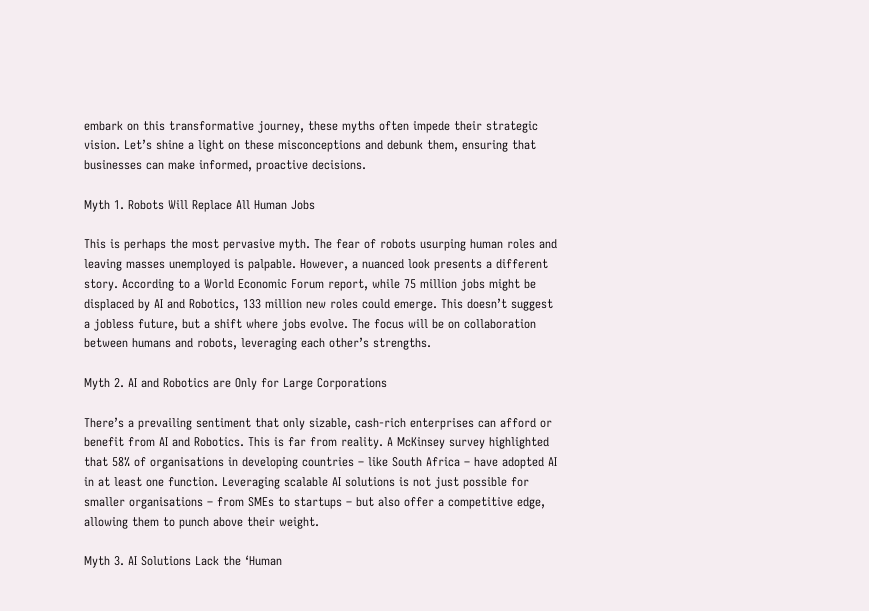embark on this transformative journey, these myths often impede their strategic vision. Let’s shine a light on these misconceptions and debunk them, ensuring that businesses can make informed, proactive decisions.

Myth 1. Robots Will Replace All Human Jobs

This is perhaps the most pervasive myth. The fear of robots usurping human roles and leaving masses unemployed is palpable. However, a nuanced look presents a different story. According to a World Economic Forum report, while 75 million jobs might be displaced by AI and Robotics, 133 million new roles could emerge. This doesn’t suggest a jobless future, but a shift where jobs evolve. The focus will be on collaboration between humans and robots, leveraging each other’s strengths.

Myth 2. AI and Robotics are Only for Large Corporations

There’s a prevailing sentiment that only sizable, cash-rich enterprises can afford or benefit from AI and Robotics. This is far from reality. A McKinsey survey highlighted that 58% of organisations in developing countries – like South Africa – have adopted AI in at least one function. Leveraging scalable AI solutions is not just possible for smaller organisations – from SMEs to startups – but also offer a competitive edge, allowing them to punch above their weight.

Myth 3. AI Solutions Lack the ‘Human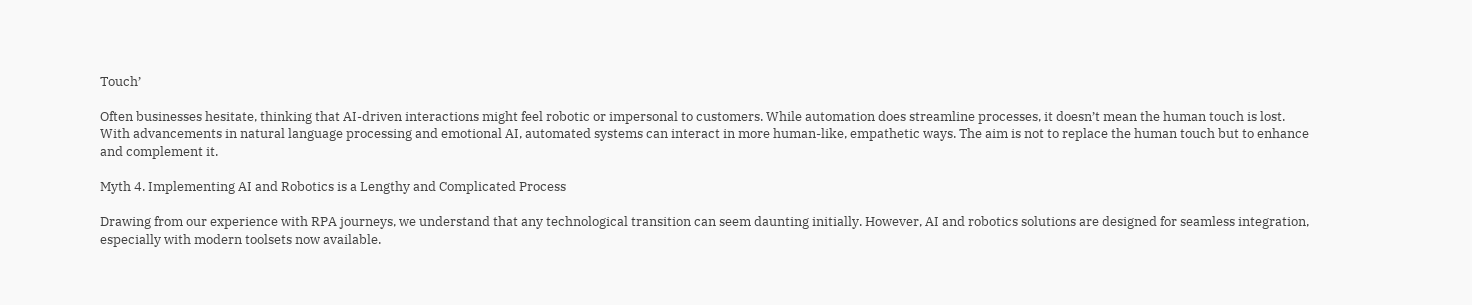Touch’

Often businesses hesitate, thinking that AI-driven interactions might feel robotic or impersonal to customers. While automation does streamline processes, it doesn’t mean the human touch is lost. With advancements in natural language processing and emotional AI, automated systems can interact in more human-like, empathetic ways. The aim is not to replace the human touch but to enhance and complement it.

Myth 4. Implementing AI and Robotics is a Lengthy and Complicated Process

Drawing from our experience with RPA journeys, we understand that any technological transition can seem daunting initially. However, AI and robotics solutions are designed for seamless integration, especially with modern toolsets now available.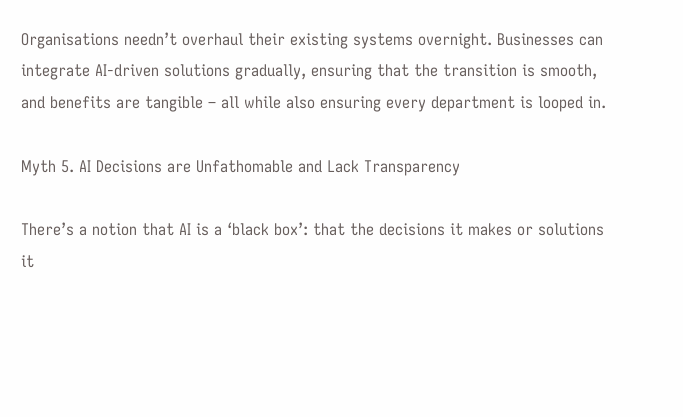Organisations needn’t overhaul their existing systems overnight. Businesses can integrate AI-driven solutions gradually, ensuring that the transition is smooth, and benefits are tangible – all while also ensuring every department is looped in.

Myth 5. AI Decisions are Unfathomable and Lack Transparency

There’s a notion that AI is a ‘black box’: that the decisions it makes or solutions it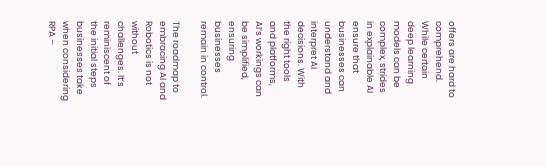offers are hard to comprehend. While certain deep learning models can be complex, strides in explainable AI ensure that businesses can understand and interpret AI decisions. With the right tools and platforms, AI’s workings can be simplified, ensuring businesses remain in control.

The roadmap to embracing AI and Robotics is not without challenges. It’s reminiscent of the initial steps businesses take when considering RPA –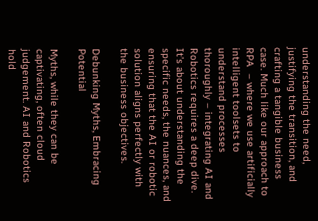understanding the need, justifying the transition, and crafting a tangible business case. Much like our approach to RPA  – where we use artificially intelligent toolsets to understand processes thoroughly – integrating AI and Robotics requires a deep dive. It’s about understanding the specific needs, the nuances, and ensuring that the AI or robotic solution aligns perfectly with the business objectives.

Debunking Myths, Embracing Potential

Myths, while they can be captivating, often cloud judgement. AI and Robotics hold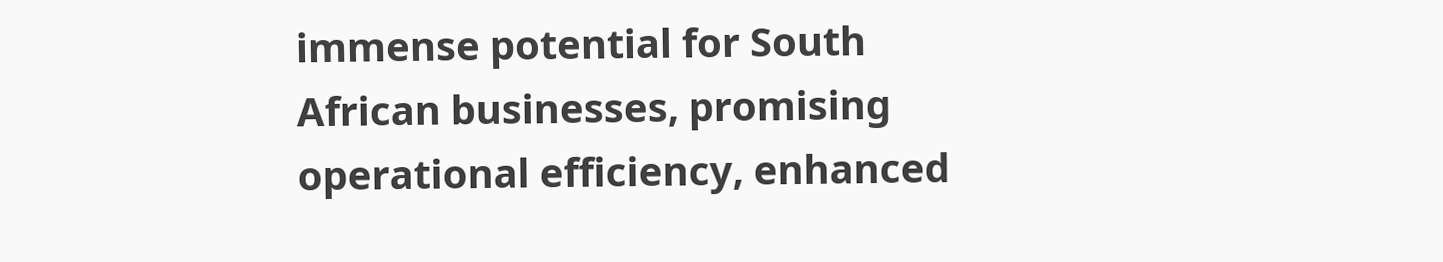immense potential for South African businesses, promising operational efficiency, enhanced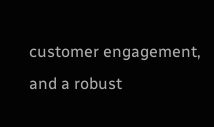customer engagement, and a robust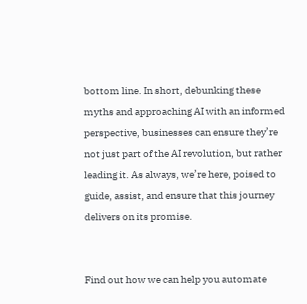bottom line. In short, debunking these myths and approaching AI with an informed perspective, businesses can ensure they’re not just part of the AI revolution, but rather leading it. As always, we’re here, poised to guide, assist, and ensure that this journey delivers on its promise.


Find out how we can help you automate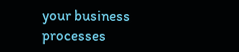your business processes